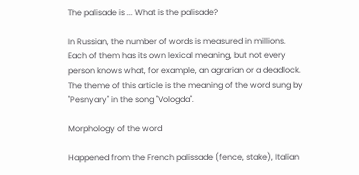The palisade is ... What is the palisade?

In Russian, the number of words is measured in millions. Each of them has its own lexical meaning, but not every person knows what, for example, an agrarian or a deadlock. The theme of this article is the meaning of the word sung by "Pesnyary" in the song "Vologda".

Morphology of the word

Happened from the French palissade (fence, stake), Italian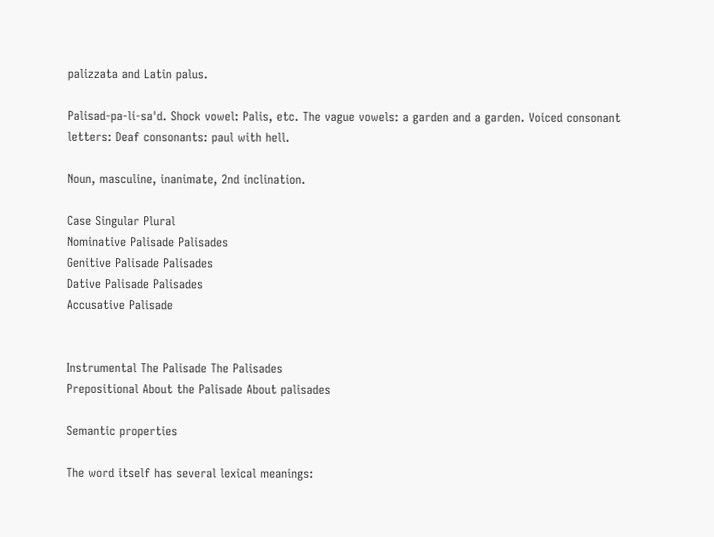palizzata and Latin palus.

Palisad-pa-li-sa'd. Shock vowel: Palis, etc. The vague vowels: a garden and a garden. Voiced consonant letters: Deaf consonants: paul with hell.

Noun, masculine, inanimate, 2nd inclination.

Case Singular Plural
Nominative Palisade Palisades
Genitive Palisade Palisades
Dative Palisade Palisades
Accusative Palisade


Instrumental The Palisade The Palisades
Prepositional About the Palisade About palisades

Semantic properties

The word itself has several lexical meanings: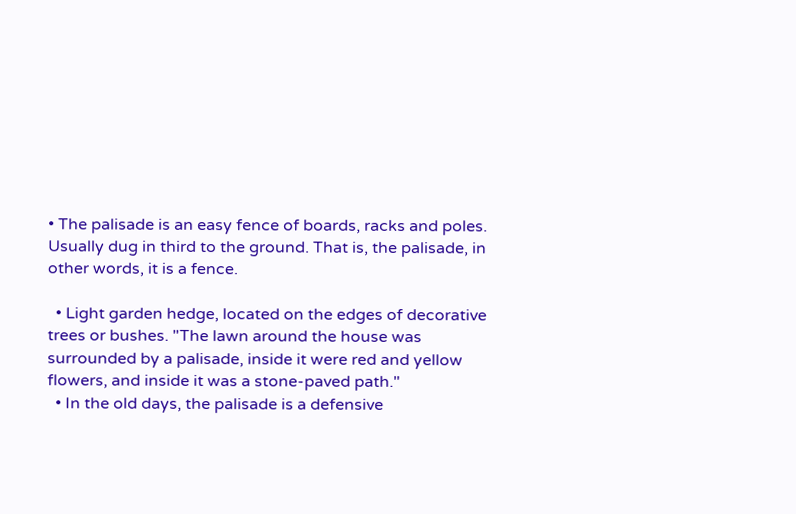• The palisade is an easy fence of boards, racks and poles. Usually dug in third to the ground. That is, the palisade, in other words, it is a fence.

  • Light garden hedge, located on the edges of decorative trees or bushes. "The lawn around the house was surrounded by a palisade, inside it were red and yellow flowers, and inside it was a stone-paved path."
  • In the old days, the palisade is a defensive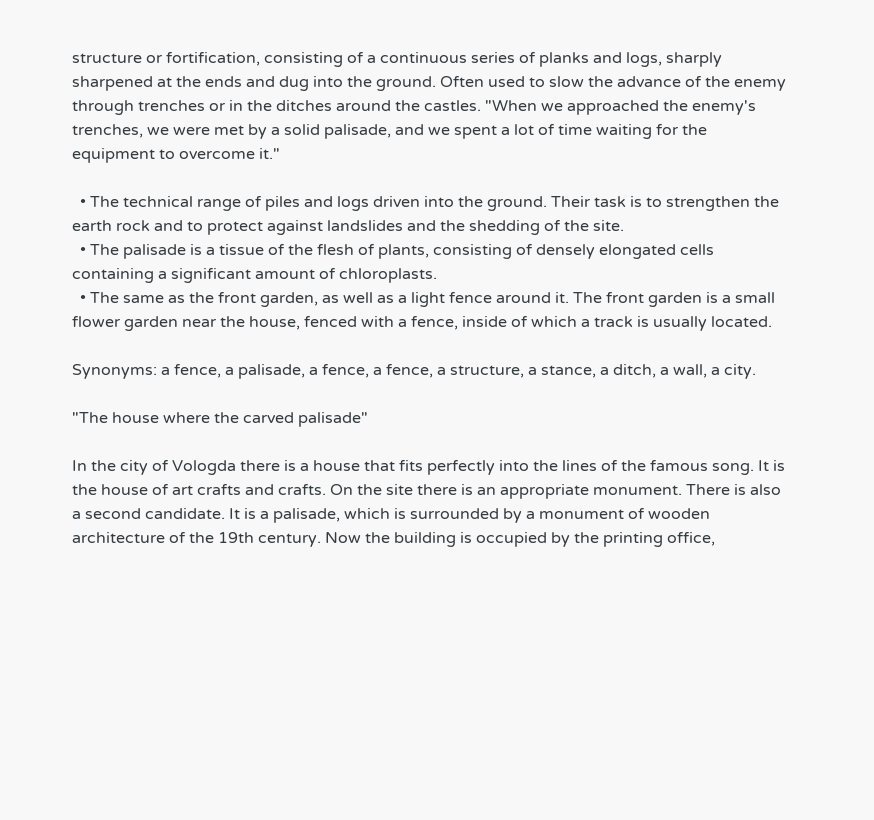structure or fortification, consisting of a continuous series of planks and logs, sharply sharpened at the ends and dug into the ground. Often used to slow the advance of the enemy through trenches or in the ditches around the castles. "When we approached the enemy's trenches, we were met by a solid palisade, and we spent a lot of time waiting for the equipment to overcome it."

  • The technical range of piles and logs driven into the ground. Their task is to strengthen the earth rock and to protect against landslides and the shedding of the site.
  • The palisade is a tissue of the flesh of plants, consisting of densely elongated cells containing a significant amount of chloroplasts.
  • The same as the front garden, as well as a light fence around it. The front garden is a small flower garden near the house, fenced with a fence, inside of which a track is usually located.

Synonyms: a fence, a palisade, a fence, a fence, a structure, a stance, a ditch, a wall, a city.

"The house where the carved palisade"

In the city of Vologda there is a house that fits perfectly into the lines of the famous song. It is the house of art crafts and crafts. On the site there is an appropriate monument. There is also a second candidate. It is a palisade, which is surrounded by a monument of wooden architecture of the 19th century. Now the building is occupied by the printing office,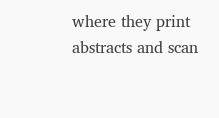where they print abstracts and scan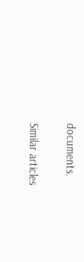documents.

Similar articles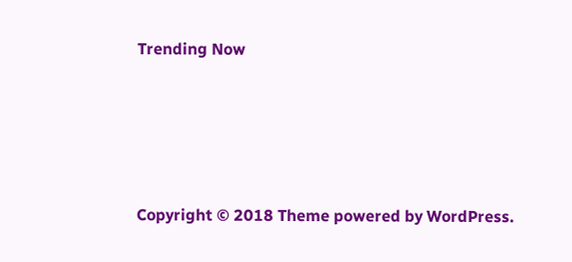Trending Now






Copyright © 2018 Theme powered by WordPress.